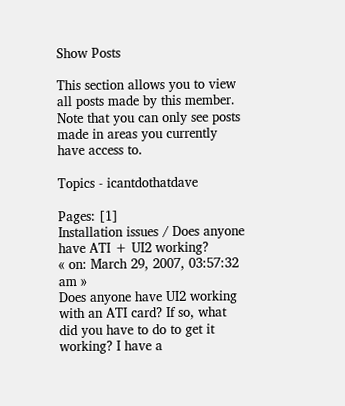Show Posts

This section allows you to view all posts made by this member. Note that you can only see posts made in areas you currently have access to.

Topics - icantdothatdave

Pages: [1]
Installation issues / Does anyone have ATI + UI2 working?
« on: March 29, 2007, 03:57:32 am »
Does anyone have UI2 working with an ATI card? If so, what did you have to do to get it working? I have a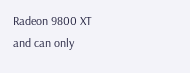Radeon 9800 XT and can only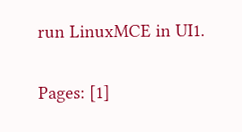run LinuxMCE in UI1.

Pages: [1]